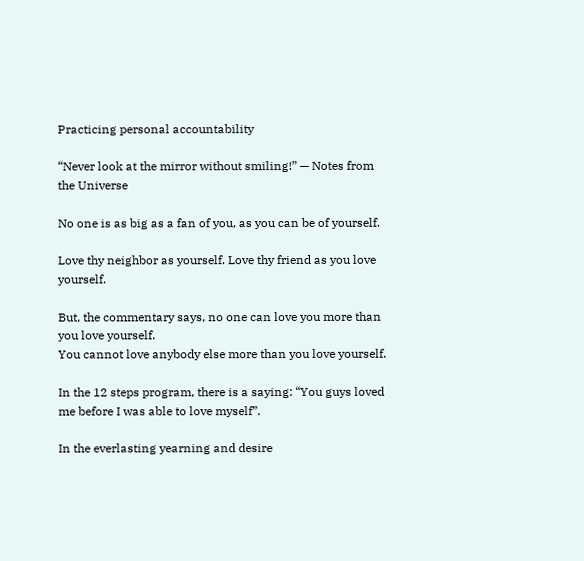Practicing personal accountability

“Never look at the mirror without smiling!” — Notes from the Universe

No one is as big as a fan of you, as you can be of yourself.

Love thy neighbor as yourself. Love thy friend as you love yourself.

But, the commentary says, no one can love you more than you love yourself.
You cannot love anybody else more than you love yourself.

In the 12 steps program, there is a saying: “You guys loved me before I was able to love myself”.

In the everlasting yearning and desire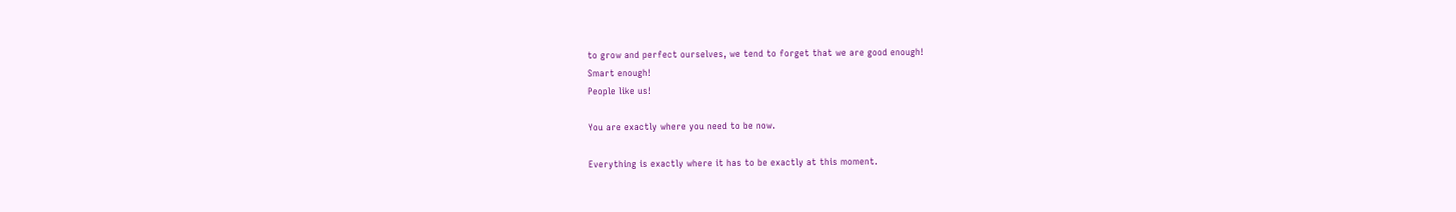to grow and perfect ourselves, we tend to forget that we are good enough!
Smart enough!
People like us!

You are exactly where you need to be now.

Everything is exactly where it has to be exactly at this moment.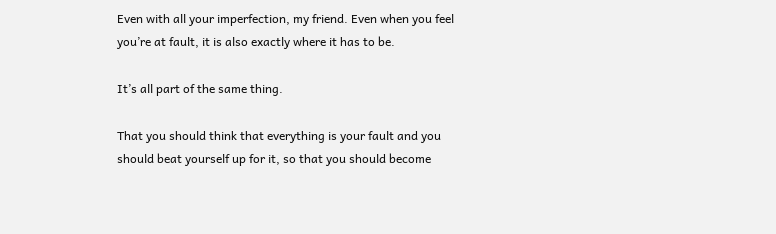Even with all your imperfection, my friend. Even when you feel you’re at fault, it is also exactly where it has to be.

It’s all part of the same thing.

That you should think that everything is your fault and you should beat yourself up for it, so that you should become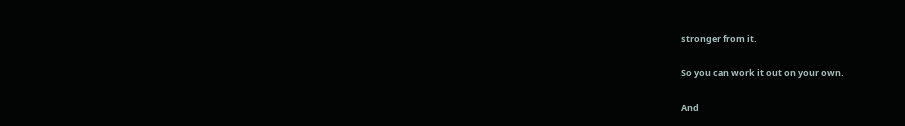stronger from it.

So you can work it out on your own.

And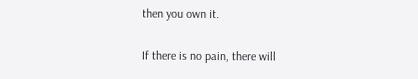then you own it.

If there is no pain, there will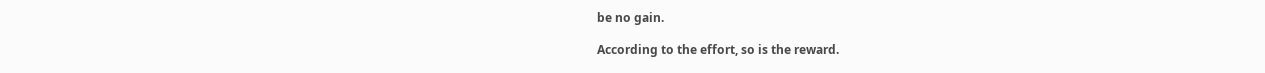be no gain.

According to the effort, so is the reward.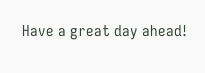Have a great day ahead!